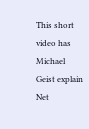This short video has Michael Geist explain Net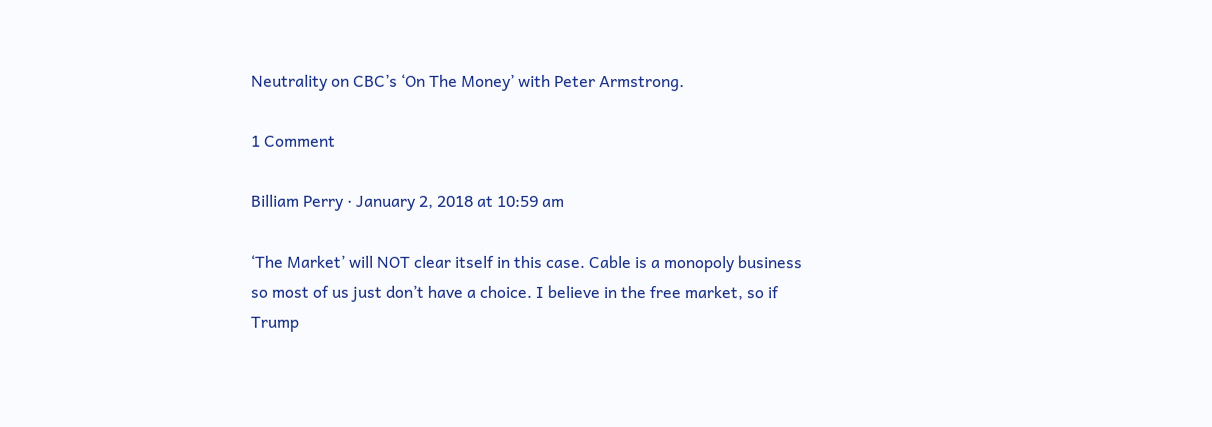Neutrality on CBC’s ‘On The Money’ with Peter Armstrong.

1 Comment

Billiam Perry · January 2, 2018 at 10:59 am

‘The Market’ will NOT clear itself in this case. Cable is a monopoly business so most of us just don’t have a choice. I believe in the free market, so if Trump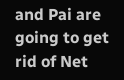and Pai are going to get rid of Net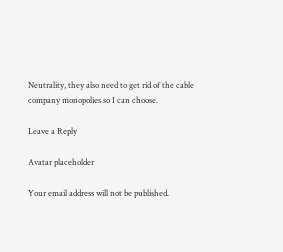Neutrality, they also need to get rid of the cable company monopolies so I can choose.

Leave a Reply

Avatar placeholder

Your email address will not be published.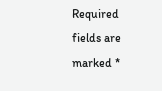Required fields are marked *